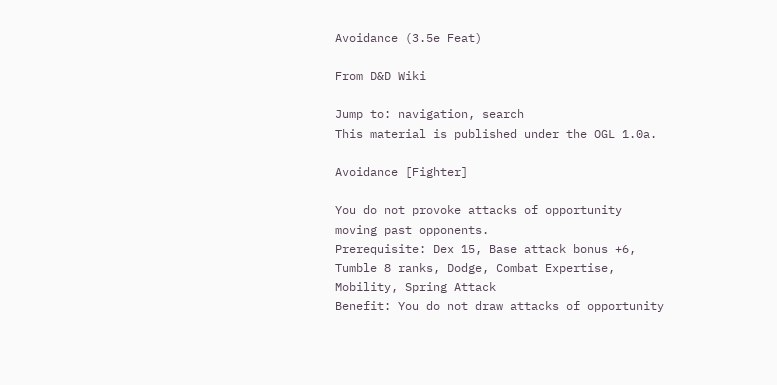Avoidance (3.5e Feat)

From D&D Wiki

Jump to: navigation, search
This material is published under the OGL 1.0a.

Avoidance [Fighter]

You do not provoke attacks of opportunity moving past opponents.
Prerequisite: Dex 15, Base attack bonus +6, Tumble 8 ranks, Dodge, Combat Expertise, Mobility, Spring Attack
Benefit: You do not draw attacks of opportunity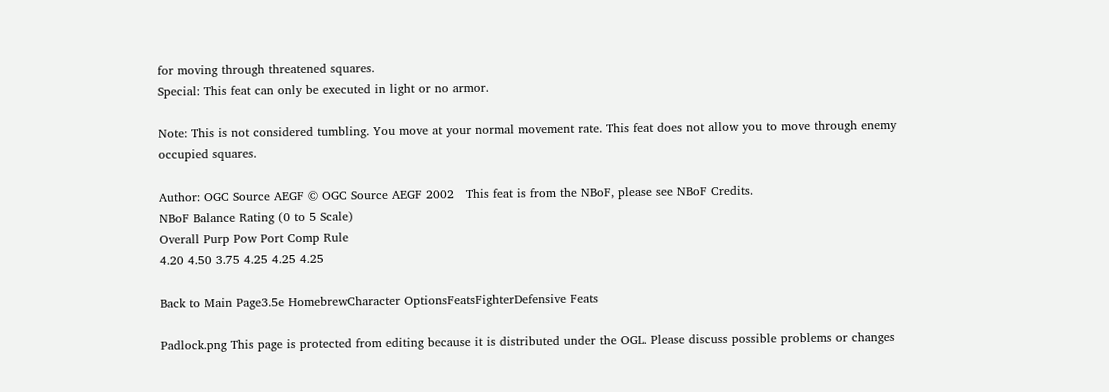for moving through threatened squares.
Special: This feat can only be executed in light or no armor.

Note: This is not considered tumbling. You move at your normal movement rate. This feat does not allow you to move through enemy occupied squares.

Author: OGC Source AEGF © OGC Source AEGF 2002   This feat is from the NBoF, please see NBoF Credits.
NBoF Balance Rating (0 to 5 Scale)
Overall Purp Pow Port Comp Rule
4.20 4.50 3.75 4.25 4.25 4.25

Back to Main Page3.5e HomebrewCharacter OptionsFeatsFighterDefensive Feats

Padlock.png This page is protected from editing because it is distributed under the OGL. Please discuss possible problems or changes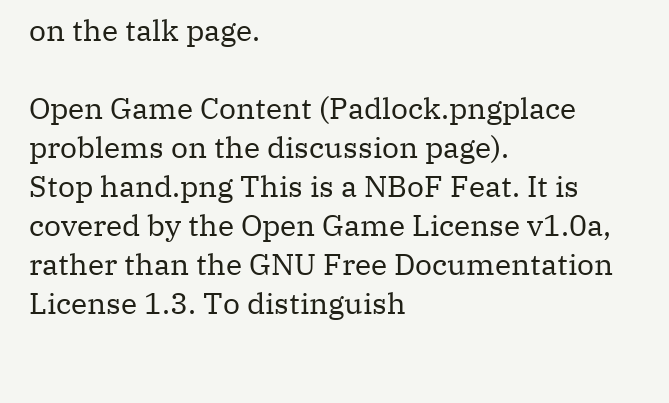on the talk page.

Open Game Content (Padlock.pngplace problems on the discussion page).
Stop hand.png This is a NBoF Feat. It is covered by the Open Game License v1.0a, rather than the GNU Free Documentation License 1.3. To distinguish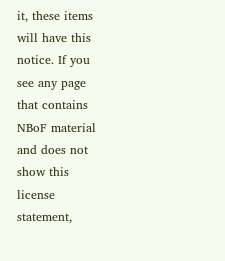it, these items will have this notice. If you see any page that contains NBoF material and does not show this license statement,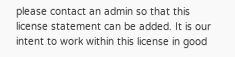please contact an admin so that this license statement can be added. It is our intent to work within this license in good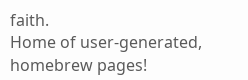faith.
Home of user-generated,
homebrew pages!